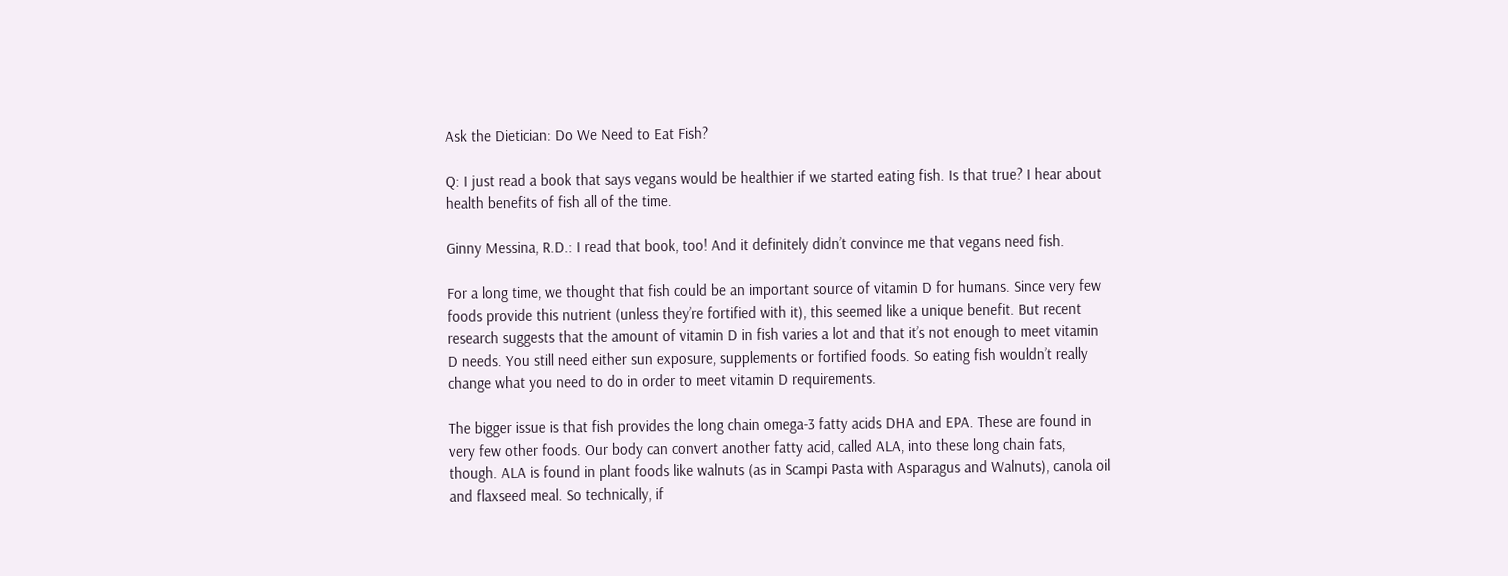Ask the Dietician: Do We Need to Eat Fish?

Q: I just read a book that says vegans would be healthier if we started eating fish. Is that true? I hear about health benefits of fish all of the time.

Ginny Messina, R.D.: I read that book, too! And it definitely didn’t convince me that vegans need fish.

For a long time, we thought that fish could be an important source of vitamin D for humans. Since very few foods provide this nutrient (unless they’re fortified with it), this seemed like a unique benefit. But recent research suggests that the amount of vitamin D in fish varies a lot and that it’s not enough to meet vitamin D needs. You still need either sun exposure, supplements or fortified foods. So eating fish wouldn’t really change what you need to do in order to meet vitamin D requirements.

The bigger issue is that fish provides the long chain omega-3 fatty acids DHA and EPA. These are found in very few other foods. Our body can convert another fatty acid, called ALA, into these long chain fats, though. ALA is found in plant foods like walnuts (as in Scampi Pasta with Asparagus and Walnuts), canola oil and flaxseed meal. So technically, if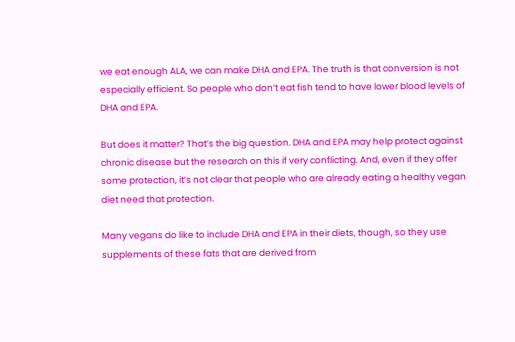we eat enough ALA, we can make DHA and EPA. The truth is that conversion is not especially efficient. So people who don’t eat fish tend to have lower blood levels of DHA and EPA.

But does it matter? That’s the big question. DHA and EPA may help protect against chronic disease but the research on this if very conflicting. And, even if they offer some protection, it’s not clear that people who are already eating a healthy vegan diet need that protection.

Many vegans do like to include DHA and EPA in their diets, though, so they use supplements of these fats that are derived from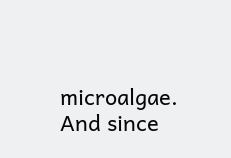microalgae. And since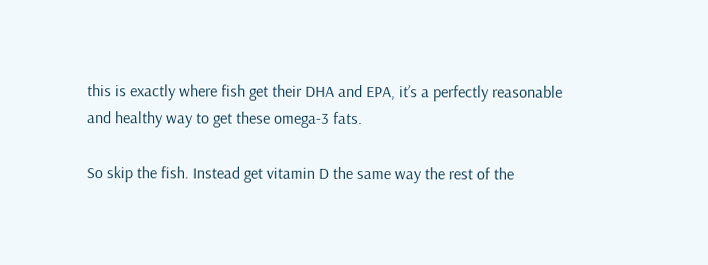this is exactly where fish get their DHA and EPA, it’s a perfectly reasonable and healthy way to get these omega-3 fats.

So skip the fish. Instead get vitamin D the same way the rest of the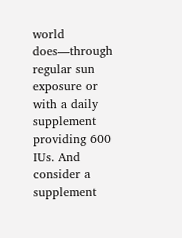world does—through regular sun exposure or with a daily supplement providing 600 IUs. And consider a supplement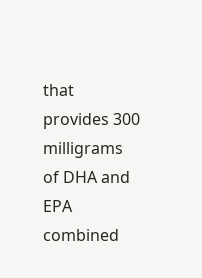that provides 300 milligrams of DHA and EPA combined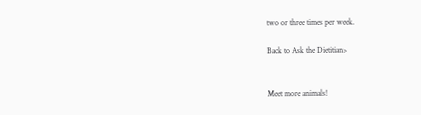two or three times per week.

Back to Ask the Dietitian>


Meet more animals!